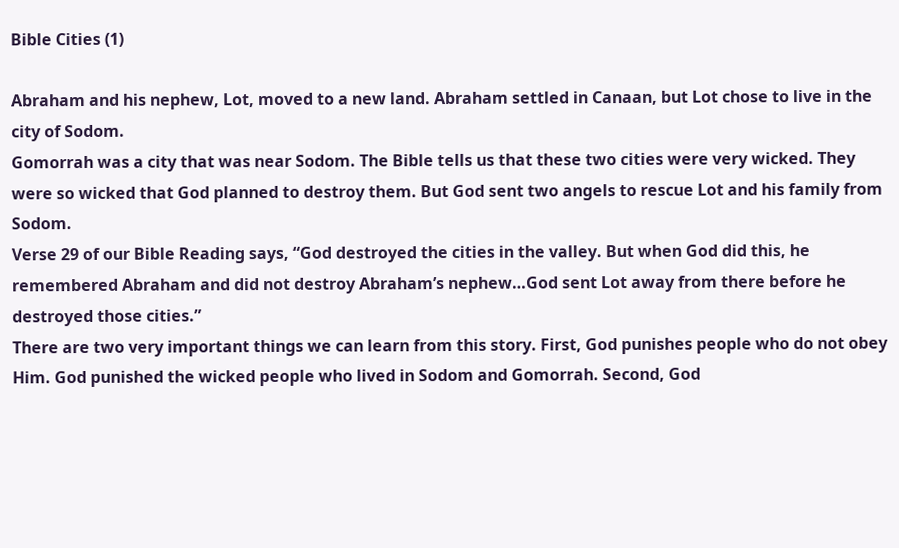Bible Cities (1)

Abraham and his nephew, Lot, moved to a new land. Abraham settled in Canaan, but Lot chose to live in the city of Sodom.
Gomorrah was a city that was near Sodom. The Bible tells us that these two cities were very wicked. They were so wicked that God planned to destroy them. But God sent two angels to rescue Lot and his family from Sodom.
Verse 29 of our Bible Reading says, “God destroyed the cities in the valley. But when God did this, he remembered Abraham and did not destroy Abraham’s nephew…God sent Lot away from there before he destroyed those cities.”
There are two very important things we can learn from this story. First, God punishes people who do not obey Him. God punished the wicked people who lived in Sodom and Gomorrah. Second, God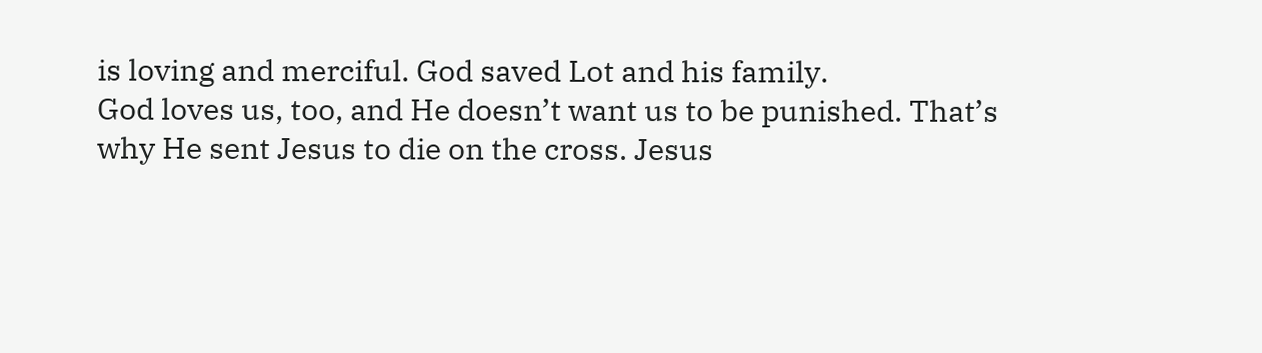is loving and merciful. God saved Lot and his family.
God loves us, too, and He doesn’t want us to be punished. That’s why He sent Jesus to die on the cross. Jesus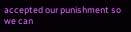accepted our punishment so we can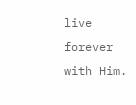live forever with Him.